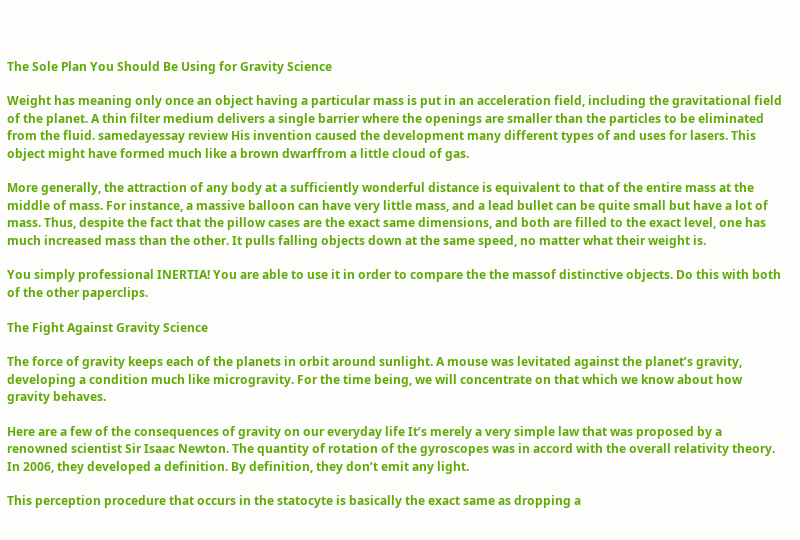The Sole Plan You Should Be Using for Gravity Science

Weight has meaning only once an object having a particular mass is put in an acceleration field, including the gravitational field of the planet. A thin filter medium delivers a single barrier where the openings are smaller than the particles to be eliminated from the fluid. samedayessay review His invention caused the development many different types of and uses for lasers. This object might have formed much like a brown dwarffrom a little cloud of gas.

More generally, the attraction of any body at a sufficiently wonderful distance is equivalent to that of the entire mass at the middle of mass. For instance, a massive balloon can have very little mass, and a lead bullet can be quite small but have a lot of mass. Thus, despite the fact that the pillow cases are the exact same dimensions, and both are filled to the exact level, one has much increased mass than the other. It pulls falling objects down at the same speed, no matter what their weight is.

You simply professional INERTIA! You are able to use it in order to compare the the massof distinctive objects. Do this with both of the other paperclips.

The Fight Against Gravity Science

The force of gravity keeps each of the planets in orbit around sunlight. A mouse was levitated against the planet’s gravity, developing a condition much like microgravity. For the time being, we will concentrate on that which we know about how gravity behaves.

Here are a few of the consequences of gravity on our everyday life It’s merely a very simple law that was proposed by a renowned scientist Sir Isaac Newton. The quantity of rotation of the gyroscopes was in accord with the overall relativity theory. In 2006, they developed a definition. By definition, they don’t emit any light.

This perception procedure that occurs in the statocyte is basically the exact same as dropping a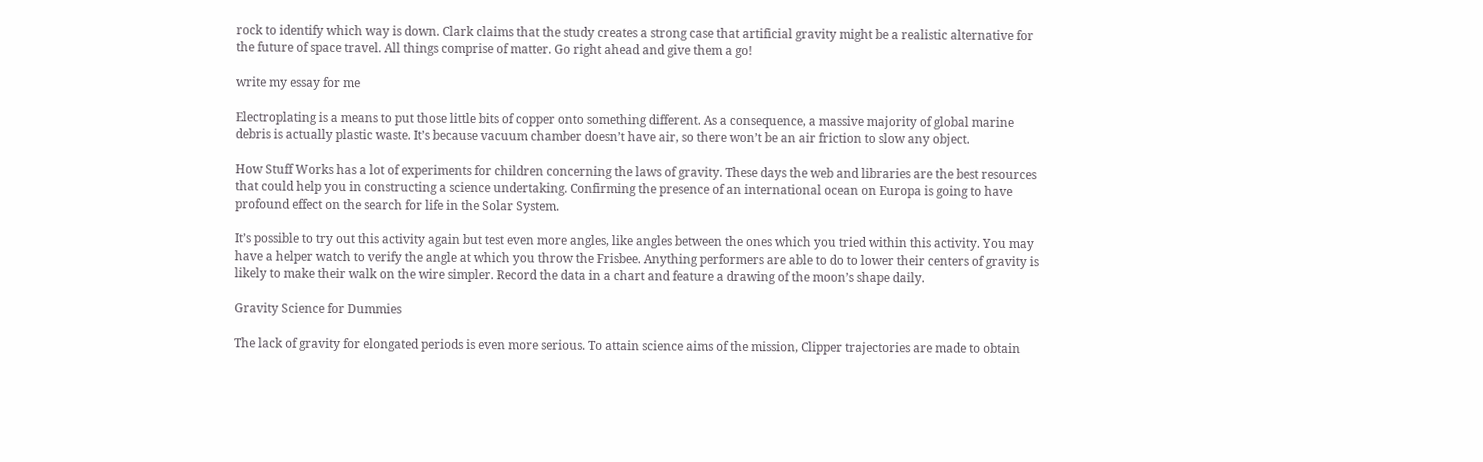rock to identify which way is down. Clark claims that the study creates a strong case that artificial gravity might be a realistic alternative for the future of space travel. All things comprise of matter. Go right ahead and give them a go!

write my essay for me

Electroplating is a means to put those little bits of copper onto something different. As a consequence, a massive majority of global marine debris is actually plastic waste. It’s because vacuum chamber doesn’t have air, so there won’t be an air friction to slow any object.

How Stuff Works has a lot of experiments for children concerning the laws of gravity. These days the web and libraries are the best resources that could help you in constructing a science undertaking. Confirming the presence of an international ocean on Europa is going to have profound effect on the search for life in the Solar System.

It’s possible to try out this activity again but test even more angles, like angles between the ones which you tried within this activity. You may have a helper watch to verify the angle at which you throw the Frisbee. Anything performers are able to do to lower their centers of gravity is likely to make their walk on the wire simpler. Record the data in a chart and feature a drawing of the moon’s shape daily.

Gravity Science for Dummies

The lack of gravity for elongated periods is even more serious. To attain science aims of the mission, Clipper trajectories are made to obtain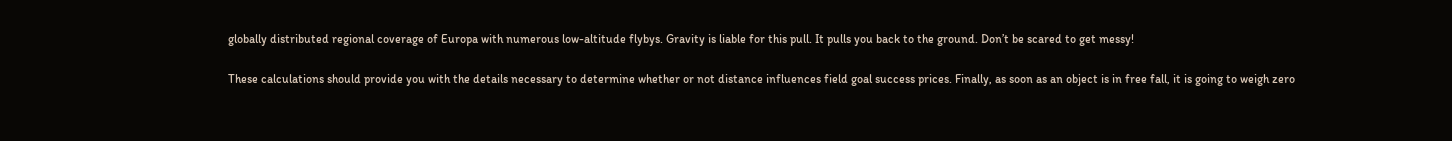globally distributed regional coverage of Europa with numerous low-altitude flybys. Gravity is liable for this pull. It pulls you back to the ground. Don’t be scared to get messy!

These calculations should provide you with the details necessary to determine whether or not distance influences field goal success prices. Finally, as soon as an object is in free fall, it is going to weigh zero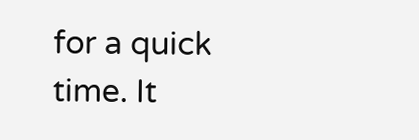for a quick time. It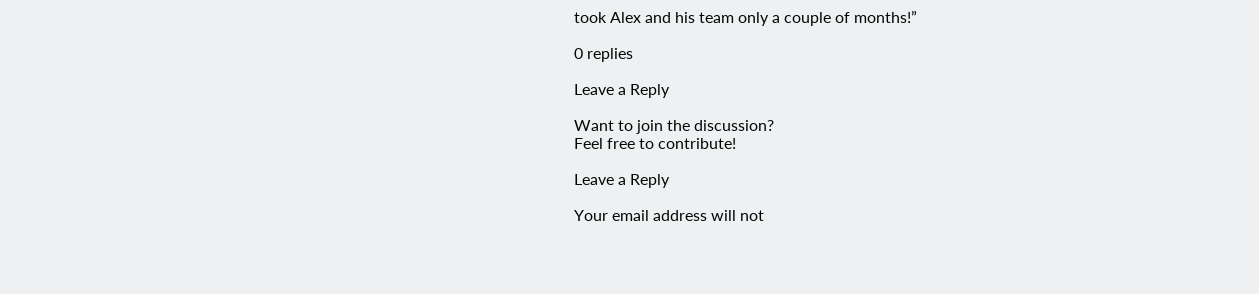took Alex and his team only a couple of months!”

0 replies

Leave a Reply

Want to join the discussion?
Feel free to contribute!

Leave a Reply

Your email address will not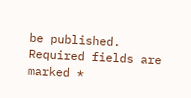be published. Required fields are marked *